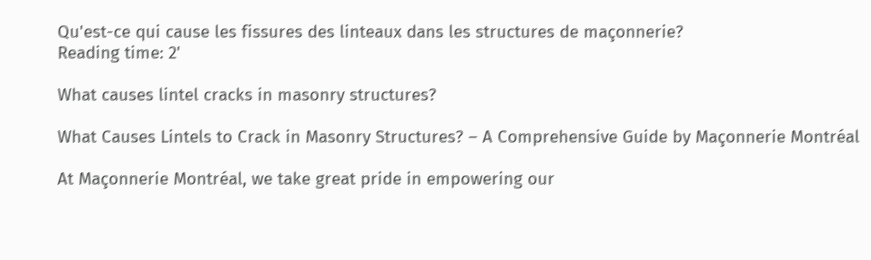Qu'est-ce qui cause les fissures des linteaux dans les structures de maçonnerie?
Reading time: 2'

What causes lintel cracks in masonry structures?

What Causes Lintels to Crack in Masonry Structures? – A Comprehensive Guide by Maçonnerie Montréal

At Maçonnerie Montréal, we take great pride in empowering our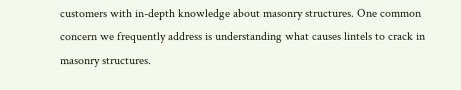customers with in-depth knowledge about masonry structures. One common concern we frequently address is understanding what causes lintels to crack in masonry structures.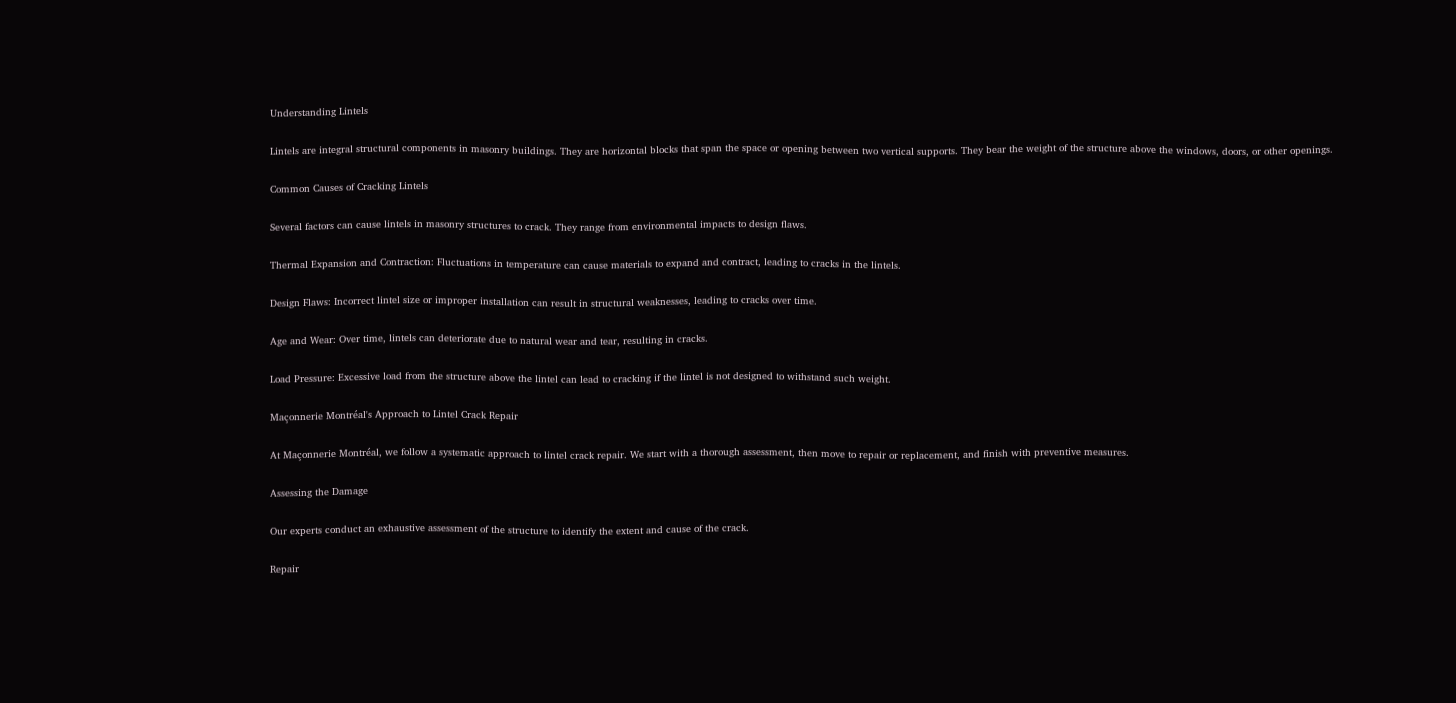Understanding Lintels

Lintels are integral structural components in masonry buildings. They are horizontal blocks that span the space or opening between two vertical supports. They bear the weight of the structure above the windows, doors, or other openings.

Common Causes of Cracking Lintels

Several factors can cause lintels in masonry structures to crack. They range from environmental impacts to design flaws.

Thermal Expansion and Contraction: Fluctuations in temperature can cause materials to expand and contract, leading to cracks in the lintels.

Design Flaws: Incorrect lintel size or improper installation can result in structural weaknesses, leading to cracks over time.

Age and Wear: Over time, lintels can deteriorate due to natural wear and tear, resulting in cracks.

Load Pressure: Excessive load from the structure above the lintel can lead to cracking if the lintel is not designed to withstand such weight.

Maçonnerie Montréal's Approach to Lintel Crack Repair

At Maçonnerie Montréal, we follow a systematic approach to lintel crack repair. We start with a thorough assessment, then move to repair or replacement, and finish with preventive measures.

Assessing the Damage

Our experts conduct an exhaustive assessment of the structure to identify the extent and cause of the crack.

Repair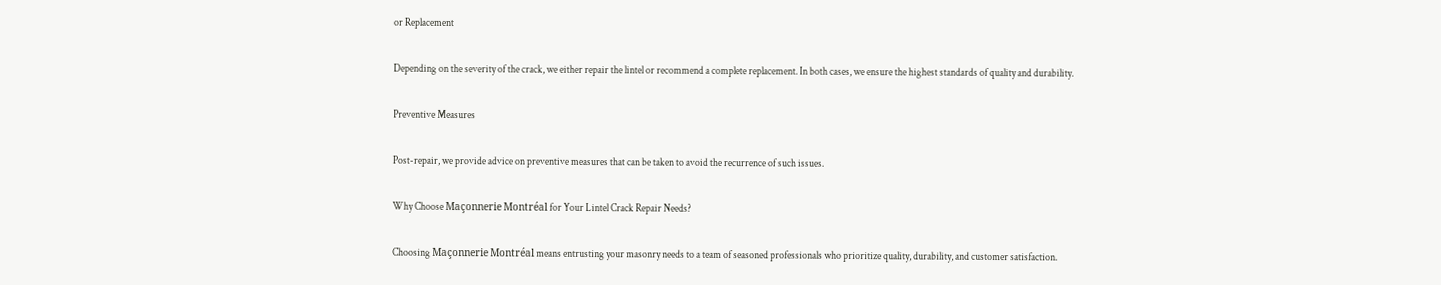or Replacement

Depending on the severity of the crack, we either repair the lintel or recommend a complete replacement. In both cases, we ensure the highest standards of quality and durability.

Preventive Measures

Post-repair, we provide advice on preventive measures that can be taken to avoid the recurrence of such issues.

Why Choose Maçonnerie Montréal for Your Lintel Crack Repair Needs?

Choosing Maçonnerie Montréal means entrusting your masonry needs to a team of seasoned professionals who prioritize quality, durability, and customer satisfaction.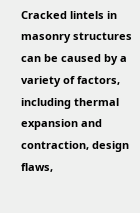Cracked lintels in masonry structures can be caused by a variety of factors, including thermal expansion and contraction, design flaws,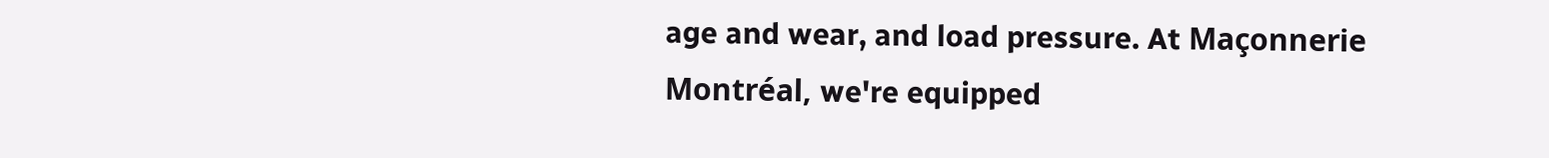age and wear, and load pressure. At Maçonnerie Montréal, we're equipped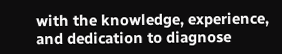with the knowledge, experience, and dedication to diagnose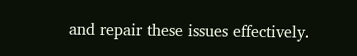and repair these issues effectively.